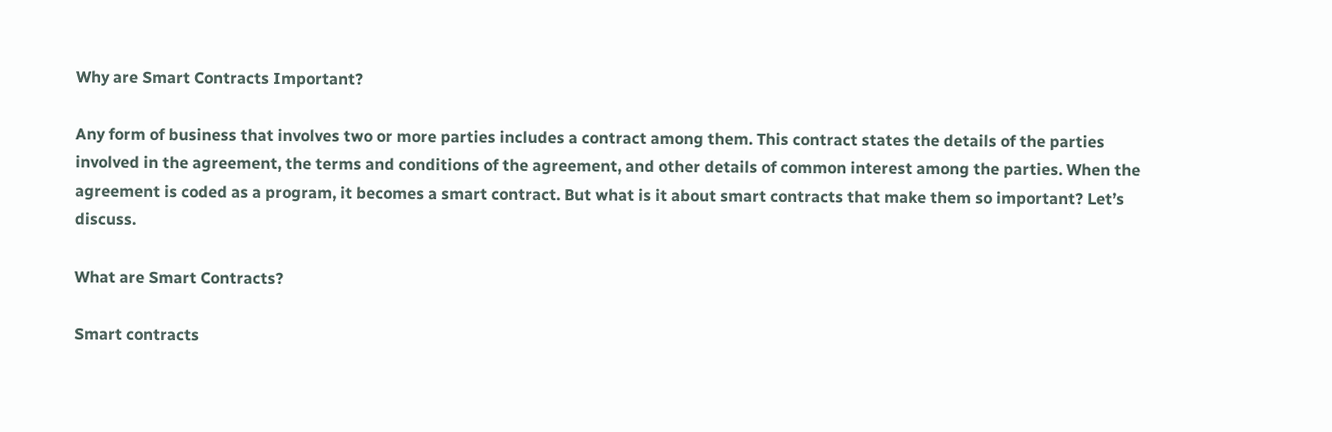Why are Smart Contracts Important?

Any form of business that involves two or more parties includes a contract among them. This contract states the details of the parties involved in the agreement, the terms and conditions of the agreement, and other details of common interest among the parties. When the agreement is coded as a program, it becomes a smart contract. But what is it about smart contracts that make them so important? Let’s discuss.

What are Smart Contracts?

Smart contracts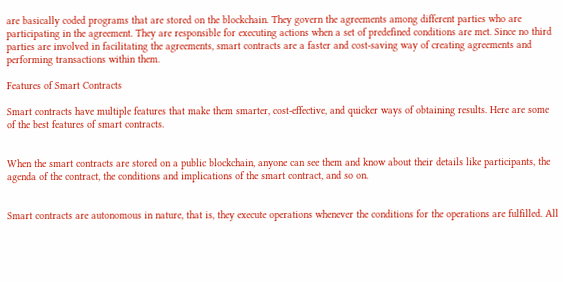are basically coded programs that are stored on the blockchain. They govern the agreements among different parties who are participating in the agreement. They are responsible for executing actions when a set of predefined conditions are met. Since no third parties are involved in facilitating the agreements, smart contracts are a faster and cost-saving way of creating agreements and performing transactions within them.

Features of Smart Contracts

Smart contracts have multiple features that make them smarter, cost-effective, and quicker ways of obtaining results. Here are some of the best features of smart contracts.


When the smart contracts are stored on a public blockchain, anyone can see them and know about their details like participants, the agenda of the contract, the conditions and implications of the smart contract, and so on.


Smart contracts are autonomous in nature, that is, they execute operations whenever the conditions for the operations are fulfilled. All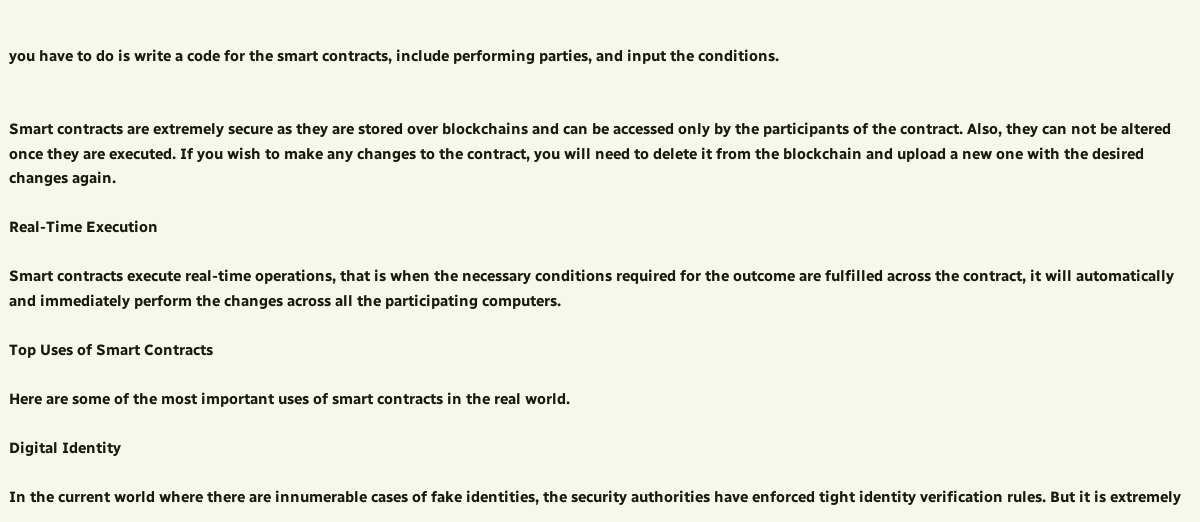you have to do is write a code for the smart contracts, include performing parties, and input the conditions.


Smart contracts are extremely secure as they are stored over blockchains and can be accessed only by the participants of the contract. Also, they can not be altered once they are executed. If you wish to make any changes to the contract, you will need to delete it from the blockchain and upload a new one with the desired changes again.

Real-Time Execution

Smart contracts execute real-time operations, that is when the necessary conditions required for the outcome are fulfilled across the contract, it will automatically and immediately perform the changes across all the participating computers.

Top Uses of Smart Contracts

Here are some of the most important uses of smart contracts in the real world.

Digital Identity

In the current world where there are innumerable cases of fake identities, the security authorities have enforced tight identity verification rules. But it is extremely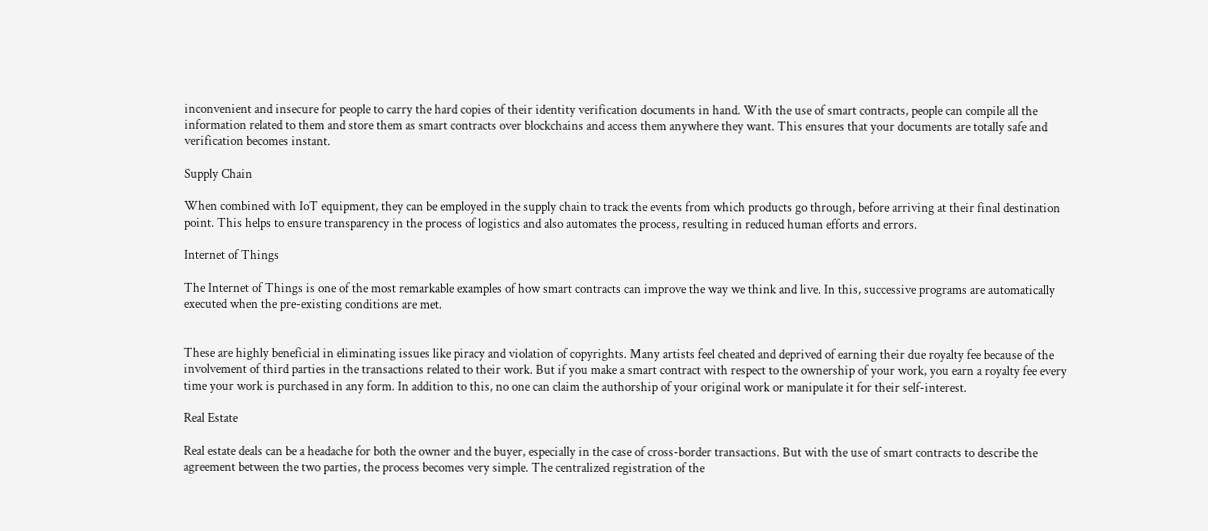inconvenient and insecure for people to carry the hard copies of their identity verification documents in hand. With the use of smart contracts, people can compile all the information related to them and store them as smart contracts over blockchains and access them anywhere they want. This ensures that your documents are totally safe and verification becomes instant.

Supply Chain

When combined with IoT equipment, they can be employed in the supply chain to track the events from which products go through, before arriving at their final destination point. This helps to ensure transparency in the process of logistics and also automates the process, resulting in reduced human efforts and errors.

Internet of Things

The Internet of Things is one of the most remarkable examples of how smart contracts can improve the way we think and live. In this, successive programs are automatically executed when the pre-existing conditions are met.


These are highly beneficial in eliminating issues like piracy and violation of copyrights. Many artists feel cheated and deprived of earning their due royalty fee because of the involvement of third parties in the transactions related to their work. But if you make a smart contract with respect to the ownership of your work, you earn a royalty fee every time your work is purchased in any form. In addition to this, no one can claim the authorship of your original work or manipulate it for their self-interest.

Real Estate

Real estate deals can be a headache for both the owner and the buyer, especially in the case of cross-border transactions. But with the use of smart contracts to describe the agreement between the two parties, the process becomes very simple. The centralized registration of the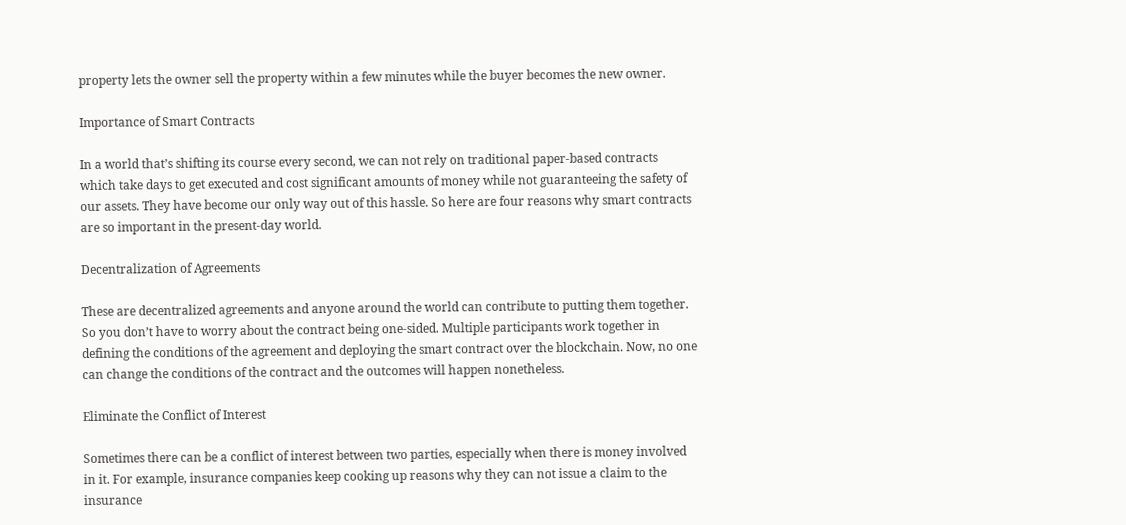property lets the owner sell the property within a few minutes while the buyer becomes the new owner.

Importance of Smart Contracts

In a world that’s shifting its course every second, we can not rely on traditional paper-based contracts which take days to get executed and cost significant amounts of money while not guaranteeing the safety of our assets. They have become our only way out of this hassle. So here are four reasons why smart contracts are so important in the present-day world.

Decentralization of Agreements

These are decentralized agreements and anyone around the world can contribute to putting them together. So you don’t have to worry about the contract being one-sided. Multiple participants work together in defining the conditions of the agreement and deploying the smart contract over the blockchain. Now, no one can change the conditions of the contract and the outcomes will happen nonetheless.

Eliminate the Conflict of Interest

Sometimes there can be a conflict of interest between two parties, especially when there is money involved in it. For example, insurance companies keep cooking up reasons why they can not issue a claim to the insurance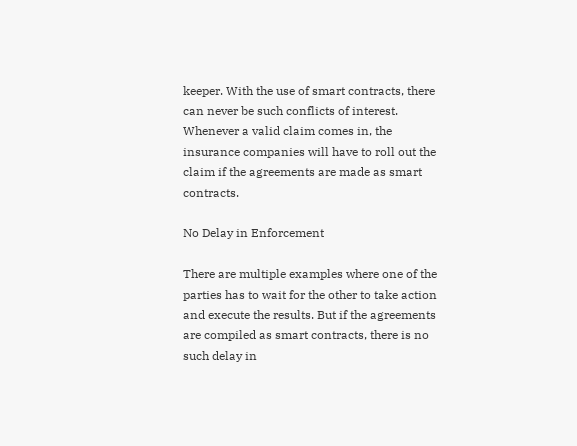keeper. With the use of smart contracts, there can never be such conflicts of interest. Whenever a valid claim comes in, the insurance companies will have to roll out the claim if the agreements are made as smart contracts.

No Delay in Enforcement

There are multiple examples where one of the parties has to wait for the other to take action and execute the results. But if the agreements are compiled as smart contracts, there is no such delay in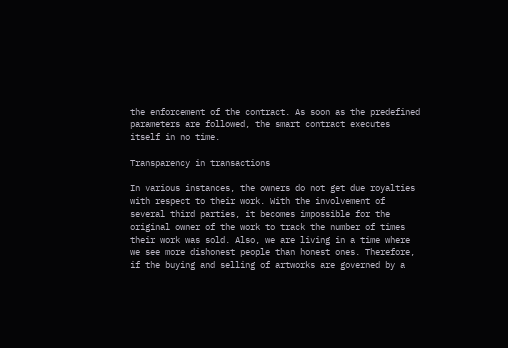the enforcement of the contract. As soon as the predefined parameters are followed, the smart contract executes itself in no time.

Transparency in transactions

In various instances, the owners do not get due royalties with respect to their work. With the involvement of several third parties, it becomes impossible for the original owner of the work to track the number of times their work was sold. Also, we are living in a time where we see more dishonest people than honest ones. Therefore, if the buying and selling of artworks are governed by a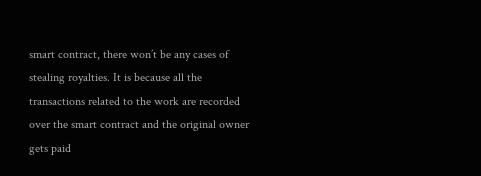smart contract, there won’t be any cases of stealing royalties. It is because all the transactions related to the work are recorded over the smart contract and the original owner gets paid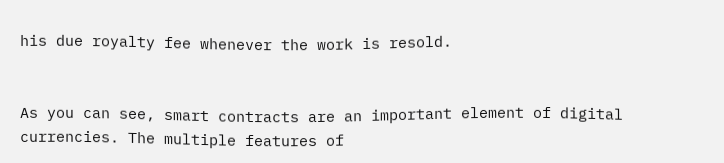his due royalty fee whenever the work is resold.


As you can see, smart contracts are an important element of digital currencies. The multiple features of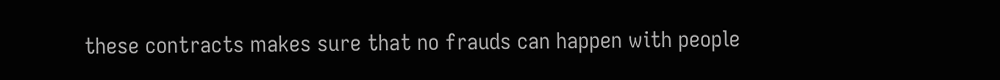these contracts makes sure that no frauds can happen with people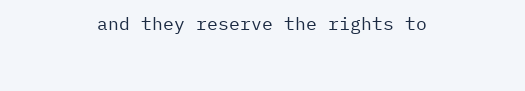and they reserve the rights to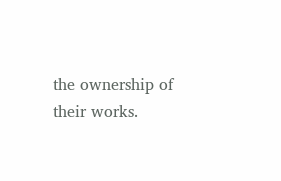the ownership of their works.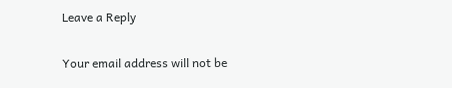Leave a Reply

Your email address will not be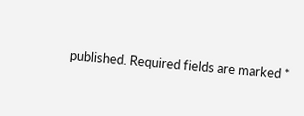published. Required fields are marked *